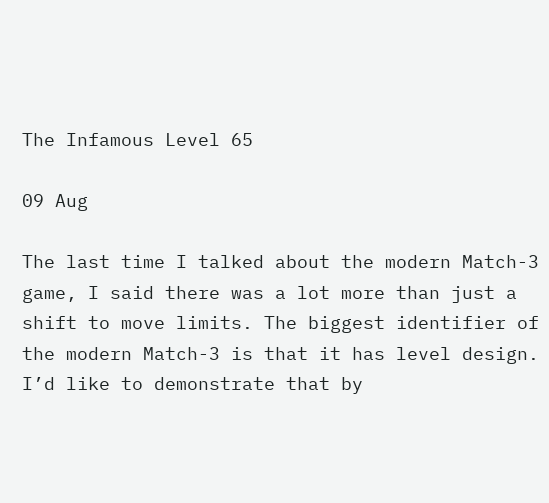The Infamous Level 65

09 Aug

The last time I talked about the modern Match-3 game, I said there was a lot more than just a shift to move limits. The biggest identifier of the modern Match-3 is that it has level design. I’d like to demonstrate that by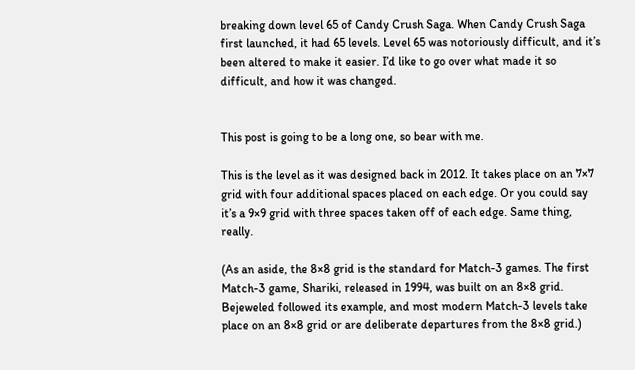breaking down level 65 of Candy Crush Saga. When Candy Crush Saga first launched, it had 65 levels. Level 65 was notoriously difficult, and it’s been altered to make it easier. I’d like to go over what made it so difficult, and how it was changed.


This post is going to be a long one, so bear with me.

This is the level as it was designed back in 2012. It takes place on an 7×7 grid with four additional spaces placed on each edge. Or you could say it’s a 9×9 grid with three spaces taken off of each edge. Same thing, really.

(As an aside, the 8×8 grid is the standard for Match-3 games. The first Match-3 game, Shariki, released in 1994, was built on an 8×8 grid. Bejeweled followed its example, and most modern Match-3 levels take place on an 8×8 grid or are deliberate departures from the 8×8 grid.)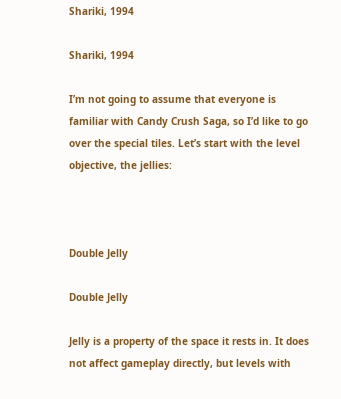Shariki, 1994

Shariki, 1994

I’m not going to assume that everyone is familiar with Candy Crush Saga, so I’d like to go over the special tiles. Let’s start with the level objective, the jellies:



Double Jelly

Double Jelly

Jelly is a property of the space it rests in. It does not affect gameplay directly, but levels with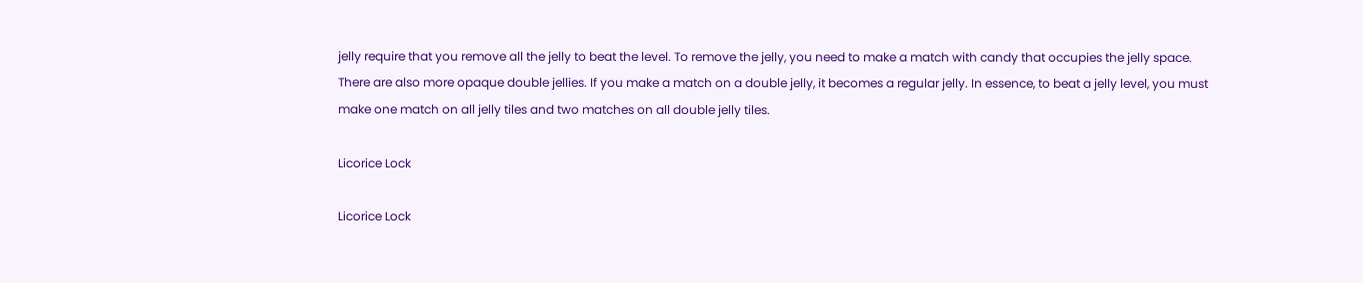jelly require that you remove all the jelly to beat the level. To remove the jelly, you need to make a match with candy that occupies the jelly space. There are also more opaque double jellies. If you make a match on a double jelly, it becomes a regular jelly. In essence, to beat a jelly level, you must make one match on all jelly tiles and two matches on all double jelly tiles.

Licorice Lock

Licorice Lock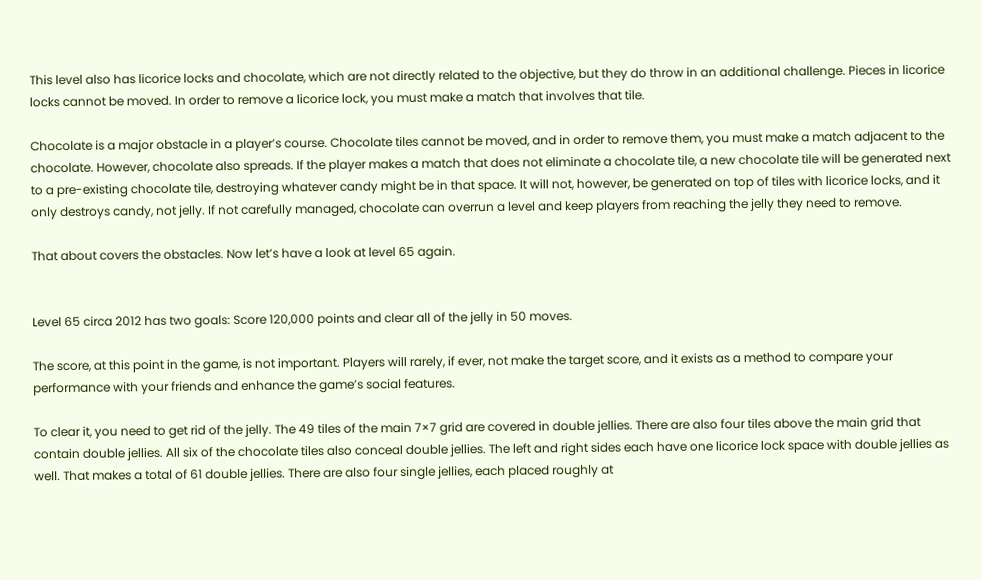This level also has licorice locks and chocolate, which are not directly related to the objective, but they do throw in an additional challenge. Pieces in licorice locks cannot be moved. In order to remove a licorice lock, you must make a match that involves that tile.

Chocolate is a major obstacle in a player’s course. Chocolate tiles cannot be moved, and in order to remove them, you must make a match adjacent to the chocolate. However, chocolate also spreads. If the player makes a match that does not eliminate a chocolate tile, a new chocolate tile will be generated next to a pre-existing chocolate tile, destroying whatever candy might be in that space. It will not, however, be generated on top of tiles with licorice locks, and it only destroys candy, not jelly. If not carefully managed, chocolate can overrun a level and keep players from reaching the jelly they need to remove.

That about covers the obstacles. Now let’s have a look at level 65 again.


Level 65 circa 2012 has two goals: Score 120,000 points and clear all of the jelly in 50 moves.

The score, at this point in the game, is not important. Players will rarely, if ever, not make the target score, and it exists as a method to compare your performance with your friends and enhance the game’s social features.

To clear it, you need to get rid of the jelly. The 49 tiles of the main 7×7 grid are covered in double jellies. There are also four tiles above the main grid that contain double jellies. All six of the chocolate tiles also conceal double jellies. The left and right sides each have one licorice lock space with double jellies as well. That makes a total of 61 double jellies. There are also four single jellies, each placed roughly at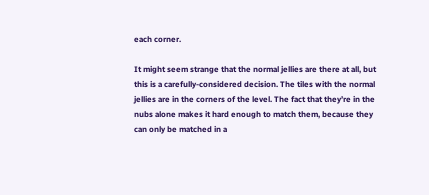each corner.

It might seem strange that the normal jellies are there at all, but this is a carefully-considered decision. The tiles with the normal jellies are in the corners of the level. The fact that they’re in the nubs alone makes it hard enough to match them, because they can only be matched in a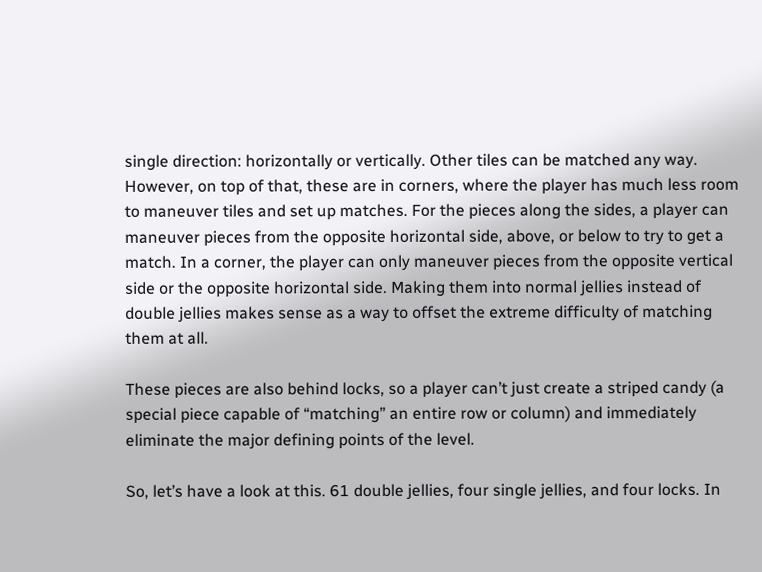single direction: horizontally or vertically. Other tiles can be matched any way. However, on top of that, these are in corners, where the player has much less room to maneuver tiles and set up matches. For the pieces along the sides, a player can maneuver pieces from the opposite horizontal side, above, or below to try to get a match. In a corner, the player can only maneuver pieces from the opposite vertical side or the opposite horizontal side. Making them into normal jellies instead of double jellies makes sense as a way to offset the extreme difficulty of matching them at all.

These pieces are also behind locks, so a player can’t just create a striped candy (a special piece capable of “matching” an entire row or column) and immediately eliminate the major defining points of the level.

So, let’s have a look at this. 61 double jellies, four single jellies, and four locks. In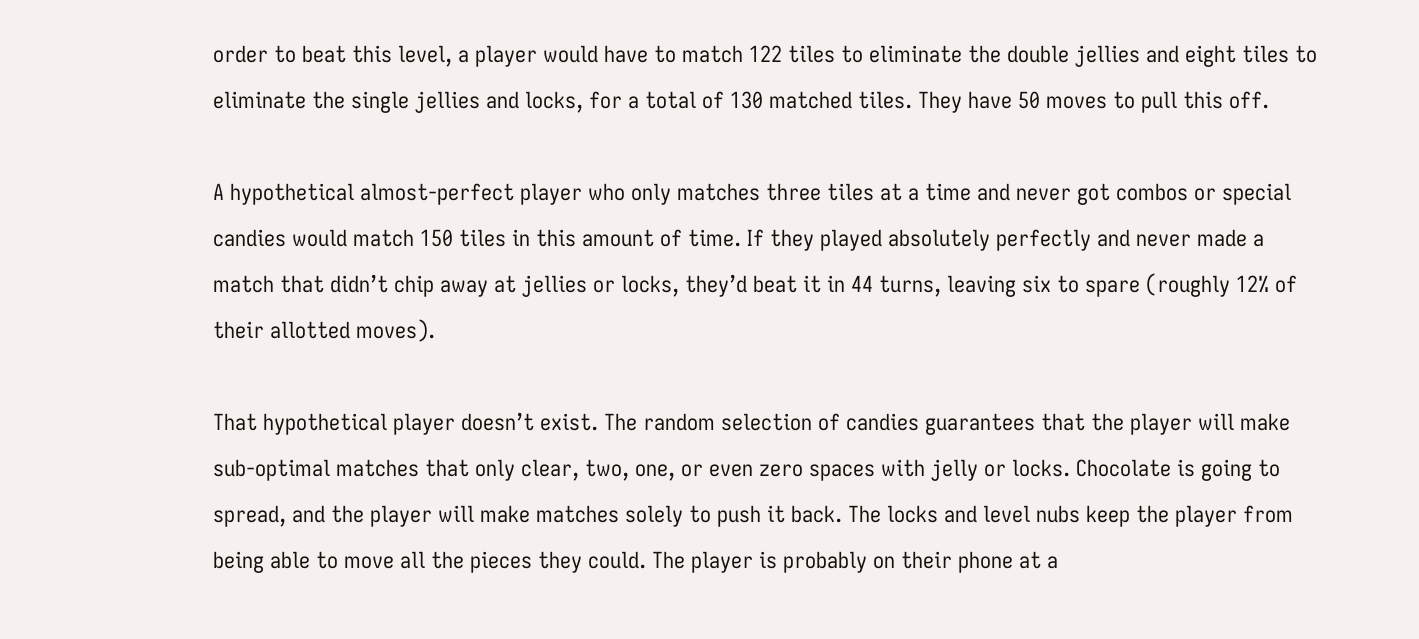order to beat this level, a player would have to match 122 tiles to eliminate the double jellies and eight tiles to eliminate the single jellies and locks, for a total of 130 matched tiles. They have 50 moves to pull this off.

A hypothetical almost-perfect player who only matches three tiles at a time and never got combos or special candies would match 150 tiles in this amount of time. If they played absolutely perfectly and never made a match that didn’t chip away at jellies or locks, they’d beat it in 44 turns, leaving six to spare (roughly 12% of their allotted moves).

That hypothetical player doesn’t exist. The random selection of candies guarantees that the player will make sub-optimal matches that only clear, two, one, or even zero spaces with jelly or locks. Chocolate is going to spread, and the player will make matches solely to push it back. The locks and level nubs keep the player from being able to move all the pieces they could. The player is probably on their phone at a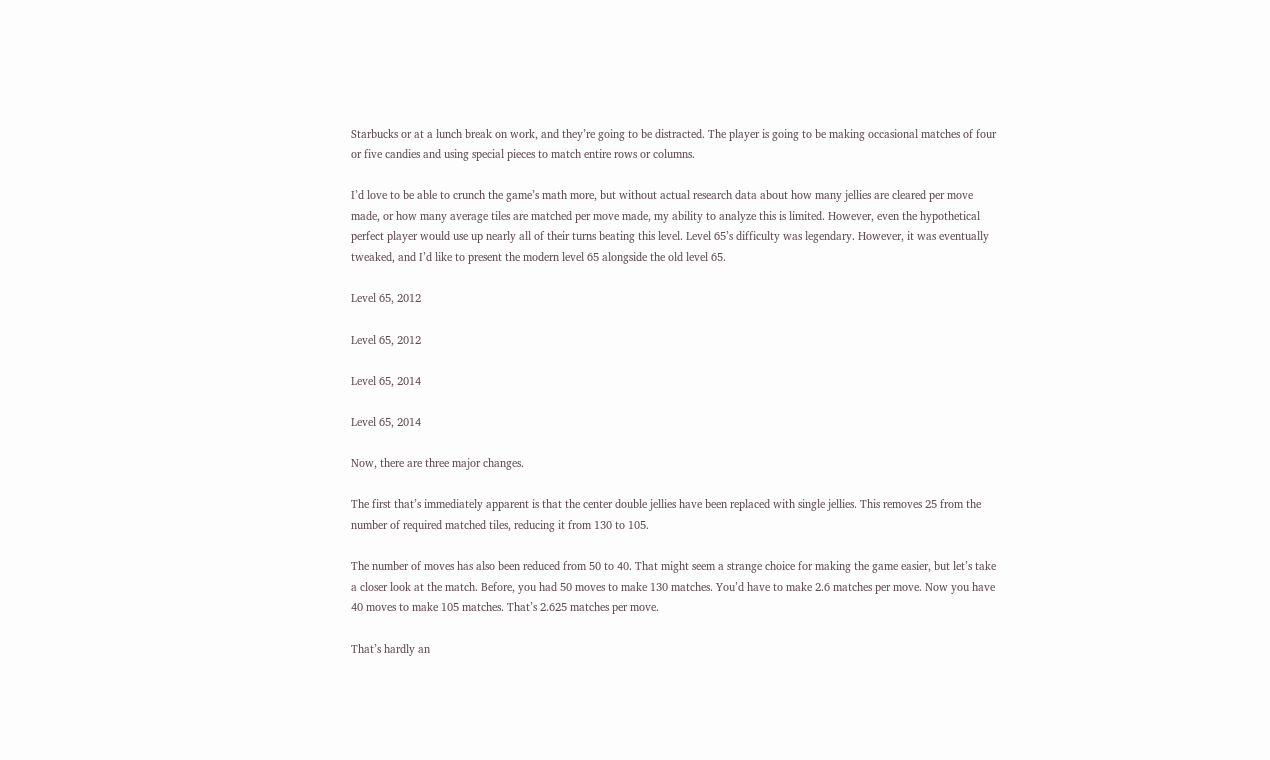Starbucks or at a lunch break on work, and they’re going to be distracted. The player is going to be making occasional matches of four or five candies and using special pieces to match entire rows or columns.

I’d love to be able to crunch the game’s math more, but without actual research data about how many jellies are cleared per move made, or how many average tiles are matched per move made, my ability to analyze this is limited. However, even the hypothetical perfect player would use up nearly all of their turns beating this level. Level 65’s difficulty was legendary. However, it was eventually tweaked, and I’d like to present the modern level 65 alongside the old level 65.

Level 65, 2012

Level 65, 2012

Level 65, 2014

Level 65, 2014

Now, there are three major changes.

The first that’s immediately apparent is that the center double jellies have been replaced with single jellies. This removes 25 from the number of required matched tiles, reducing it from 130 to 105.

The number of moves has also been reduced from 50 to 40. That might seem a strange choice for making the game easier, but let’s take a closer look at the match. Before, you had 50 moves to make 130 matches. You’d have to make 2.6 matches per move. Now you have 40 moves to make 105 matches. That’s 2.625 matches per move.

That’s hardly an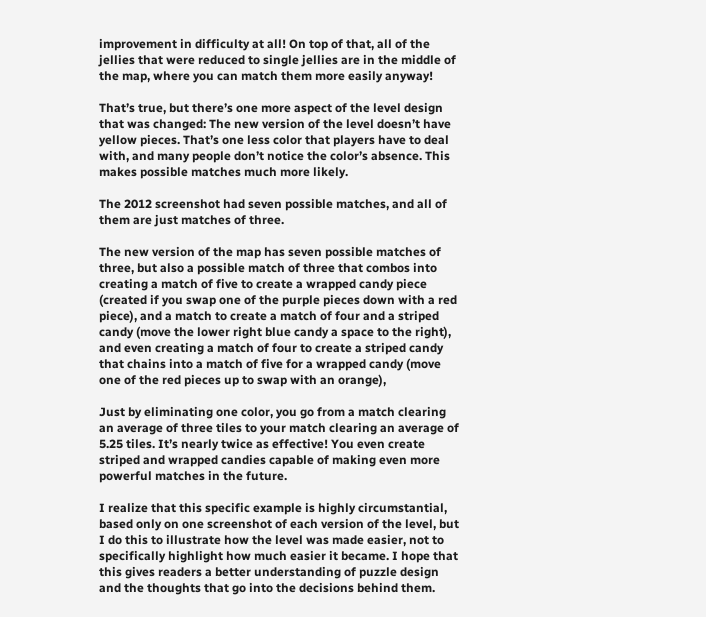improvement in difficulty at all! On top of that, all of the jellies that were reduced to single jellies are in the middle of the map, where you can match them more easily anyway!

That’s true, but there’s one more aspect of the level design that was changed: The new version of the level doesn’t have yellow pieces. That’s one less color that players have to deal with, and many people don’t notice the color’s absence. This makes possible matches much more likely.

The 2012 screenshot had seven possible matches, and all of them are just matches of three.

The new version of the map has seven possible matches of three, but also a possible match of three that combos into creating a match of five to create a wrapped candy piece (created if you swap one of the purple pieces down with a red piece), and a match to create a match of four and a striped candy (move the lower right blue candy a space to the right), and even creating a match of four to create a striped candy that chains into a match of five for a wrapped candy (move one of the red pieces up to swap with an orange),

Just by eliminating one color, you go from a match clearing an average of three tiles to your match clearing an average of 5.25 tiles. It’s nearly twice as effective! You even create striped and wrapped candies capable of making even more powerful matches in the future.

I realize that this specific example is highly circumstantial, based only on one screenshot of each version of the level, but I do this to illustrate how the level was made easier, not to specifically highlight how much easier it became. I hope that this gives readers a better understanding of puzzle design and the thoughts that go into the decisions behind them.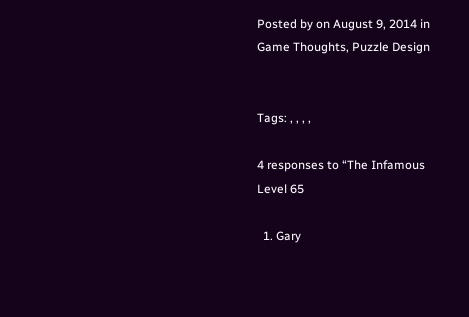Posted by on August 9, 2014 in Game Thoughts, Puzzle Design


Tags: , , , ,

4 responses to “The Infamous Level 65

  1. Gary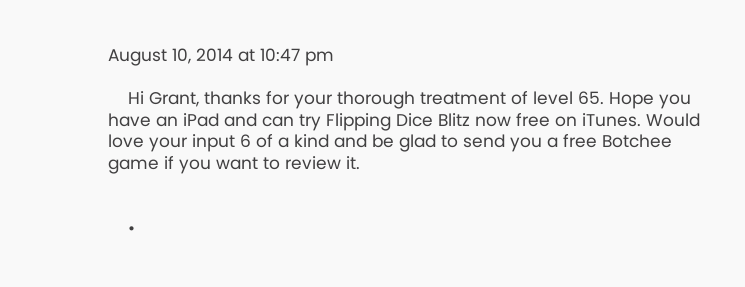August 10, 2014 at 10:47 pm

    Hi Grant, thanks for your thorough treatment of level 65. Hope you have an iPad and can try Flipping Dice Blitz now free on iTunes. Would love your input 6 of a kind and be glad to send you a free Botchee game if you want to review it.


    •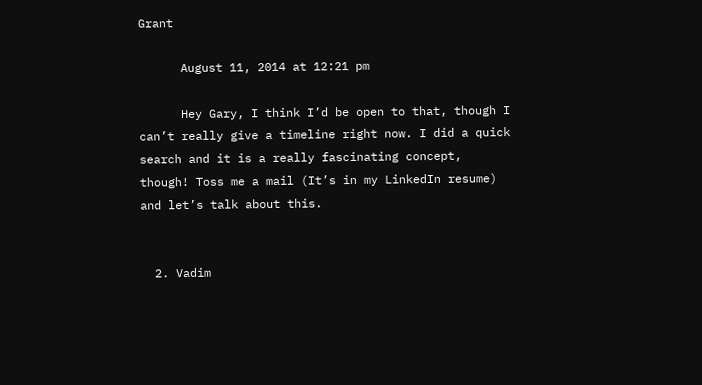Grant

      August 11, 2014 at 12:21 pm

      Hey Gary, I think I’d be open to that, though I can’t really give a timeline right now. I did a quick search and it is a really fascinating concept, though! Toss me a mail (It’s in my LinkedIn resume) and let’s talk about this.


  2. Vadim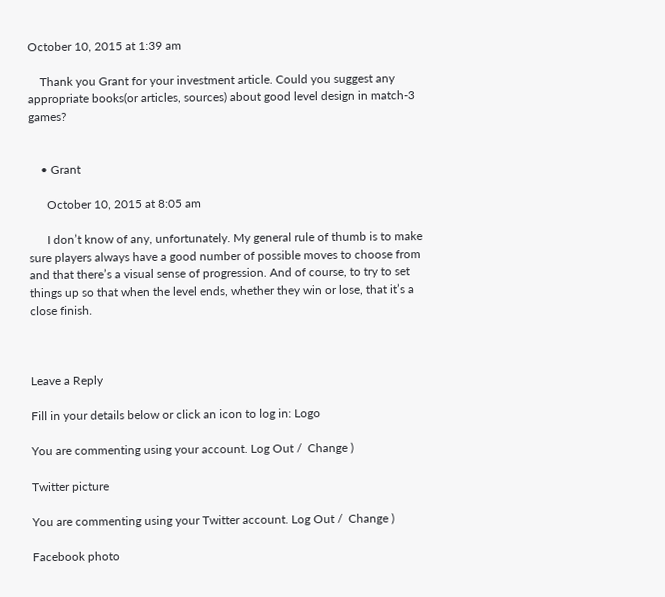October 10, 2015 at 1:39 am

    Thank you Grant for your investment article. Could you suggest any appropriate books(or articles, sources) about good level design in match-3 games?


    • Grant

      October 10, 2015 at 8:05 am

      I don’t know of any, unfortunately. My general rule of thumb is to make sure players always have a good number of possible moves to choose from and that there’s a visual sense of progression. And of course, to try to set things up so that when the level ends, whether they win or lose, that it’s a close finish.



Leave a Reply

Fill in your details below or click an icon to log in: Logo

You are commenting using your account. Log Out /  Change )

Twitter picture

You are commenting using your Twitter account. Log Out /  Change )

Facebook photo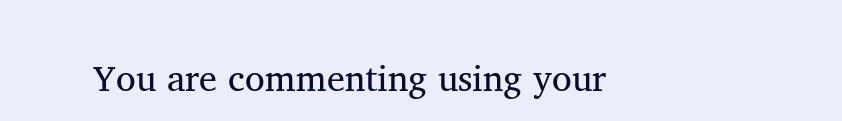You are commenting using your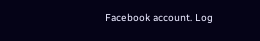Facebook account. Log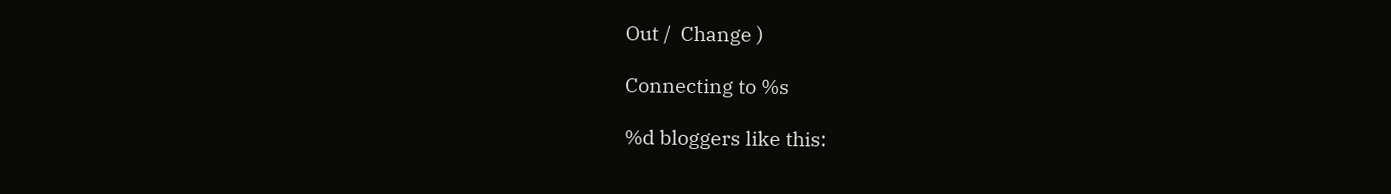Out /  Change )

Connecting to %s

%d bloggers like this: